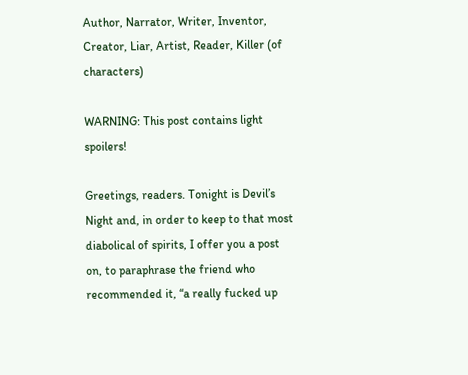Author, Narrator, Writer, Inventor, Creator, Liar, Artist, Reader, Killer (of characters)

WARNING: This post contains light spoilers!

Greetings, readers. Tonight is Devil’s Night and, in order to keep to that most diabolical of spirits, I offer you a post on, to paraphrase the friend who recommended it, “a really fucked up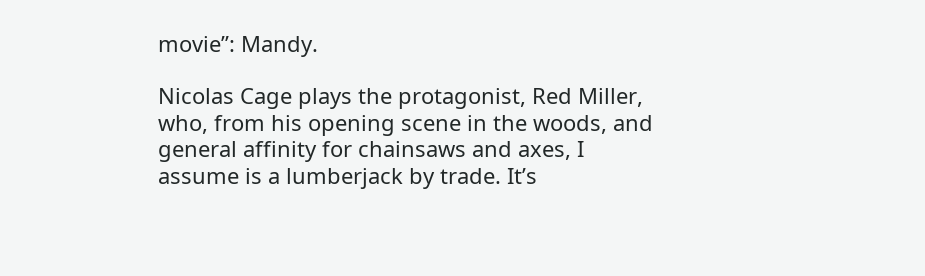movie”: Mandy.

Nicolas Cage plays the protagonist, Red Miller, who, from his opening scene in the woods, and general affinity for chainsaws and axes, I assume is a lumberjack by trade. It’s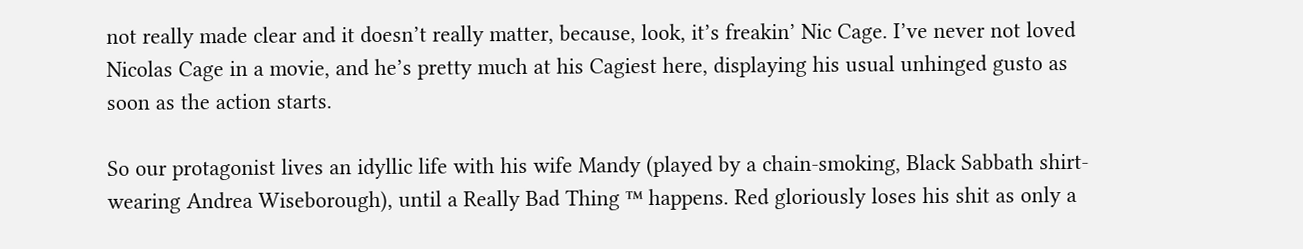not really made clear and it doesn’t really matter, because, look, it’s freakin’ Nic Cage. I’ve never not loved Nicolas Cage in a movie, and he’s pretty much at his Cagiest here, displaying his usual unhinged gusto as soon as the action starts.

So our protagonist lives an idyllic life with his wife Mandy (played by a chain-smoking, Black Sabbath shirt-wearing Andrea Wiseborough), until a Really Bad Thing ™ happens. Red gloriously loses his shit as only a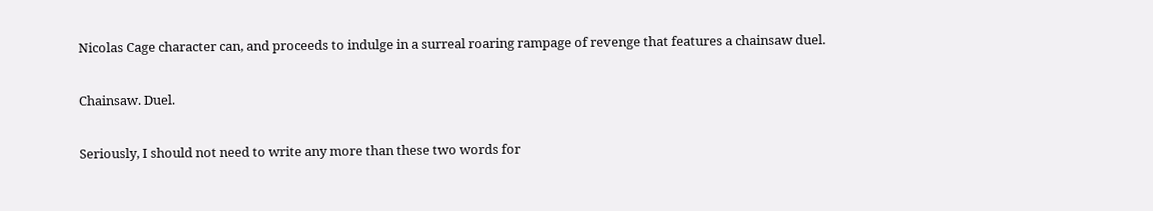Nicolas Cage character can, and proceeds to indulge in a surreal roaring rampage of revenge that features a chainsaw duel.

Chainsaw. Duel.

Seriously, I should not need to write any more than these two words for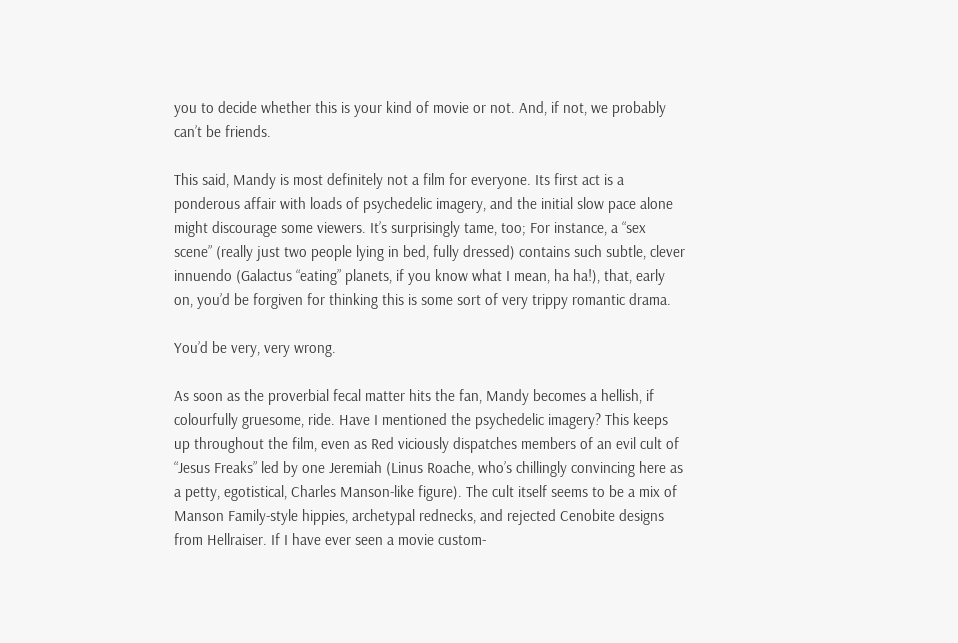you to decide whether this is your kind of movie or not. And, if not, we probably can’t be friends.

This said, Mandy is most definitely not a film for everyone. Its first act is a ponderous affair with loads of psychedelic imagery, and the initial slow pace alone might discourage some viewers. It’s surprisingly tame, too; For instance, a “sex scene” (really just two people lying in bed, fully dressed) contains such subtle, clever innuendo (Galactus “eating” planets, if you know what I mean, ha ha!), that, early on, you’d be forgiven for thinking this is some sort of very trippy romantic drama.

You’d be very, very wrong.

As soon as the proverbial fecal matter hits the fan, Mandy becomes a hellish, if colourfully gruesome, ride. Have I mentioned the psychedelic imagery? This keeps up throughout the film, even as Red viciously dispatches members of an evil cult of “Jesus Freaks” led by one Jeremiah (Linus Roache, who’s chillingly convincing here as a petty, egotistical, Charles Manson-like figure). The cult itself seems to be a mix of Manson Family-style hippies, archetypal rednecks, and rejected Cenobite designs from Hellraiser. If I have ever seen a movie custom-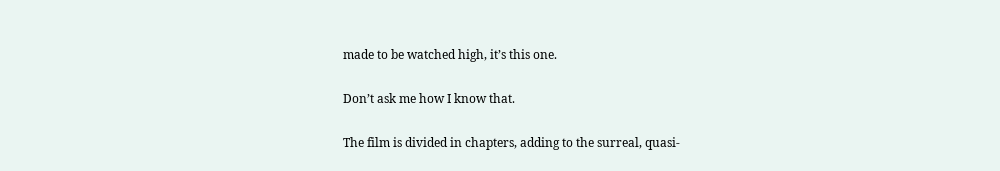made to be watched high, it’s this one.

Don’t ask me how I know that.

The film is divided in chapters, adding to the surreal, quasi-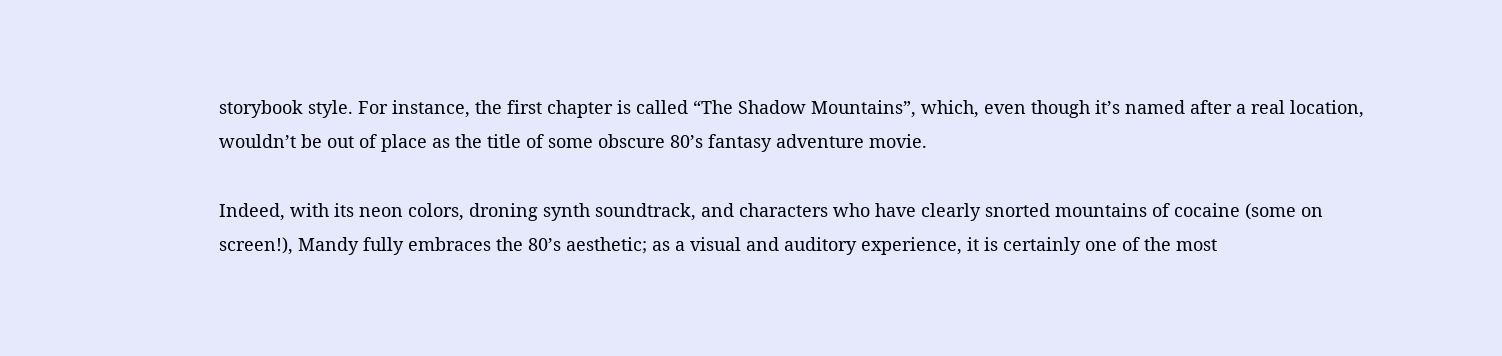storybook style. For instance, the first chapter is called “The Shadow Mountains”, which, even though it’s named after a real location, wouldn’t be out of place as the title of some obscure 80’s fantasy adventure movie.

Indeed, with its neon colors, droning synth soundtrack, and characters who have clearly snorted mountains of cocaine (some on screen!), Mandy fully embraces the 80’s aesthetic; as a visual and auditory experience, it is certainly one of the most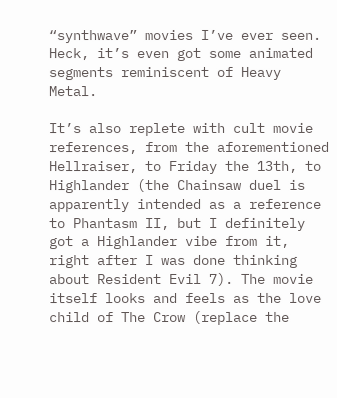“synthwave” movies I’ve ever seen. Heck, it’s even got some animated segments reminiscent of Heavy Metal.

It’s also replete with cult movie references, from the aforementioned Hellraiser, to Friday the 13th, to Highlander (the Chainsaw duel is apparently intended as a reference to Phantasm II, but I definitely got a Highlander vibe from it, right after I was done thinking about Resident Evil 7). The movie itself looks and feels as the love child of The Crow (replace the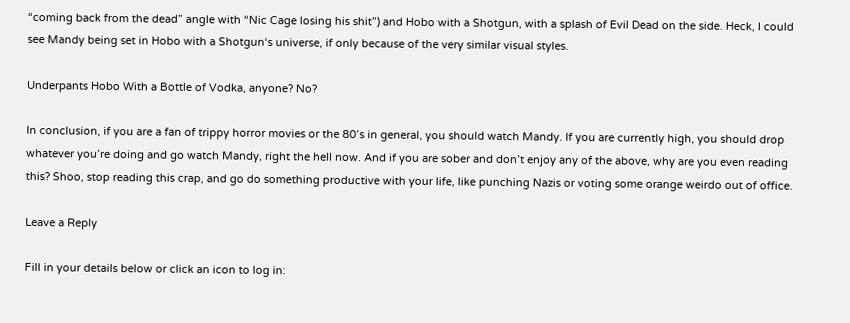“coming back from the dead” angle with “Nic Cage losing his shit”) and Hobo with a Shotgun, with a splash of Evil Dead on the side. Heck, I could see Mandy being set in Hobo with a Shotgun‘s universe, if only because of the very similar visual styles.

Underpants Hobo With a Bottle of Vodka, anyone? No?

In conclusion, if you are a fan of trippy horror movies or the 80’s in general, you should watch Mandy. If you are currently high, you should drop whatever you’re doing and go watch Mandy, right the hell now. And if you are sober and don’t enjoy any of the above, why are you even reading this? Shoo, stop reading this crap, and go do something productive with your life, like punching Nazis or voting some orange weirdo out of office.

Leave a Reply

Fill in your details below or click an icon to log in: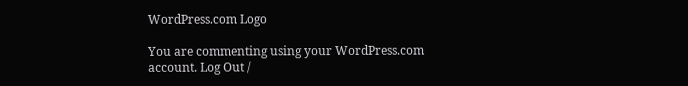WordPress.com Logo

You are commenting using your WordPress.com account. Log Out /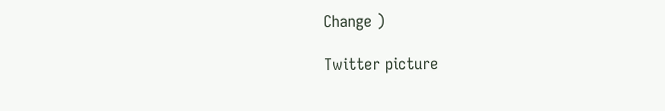Change )

Twitter picture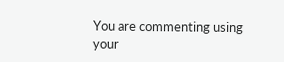You are commenting using your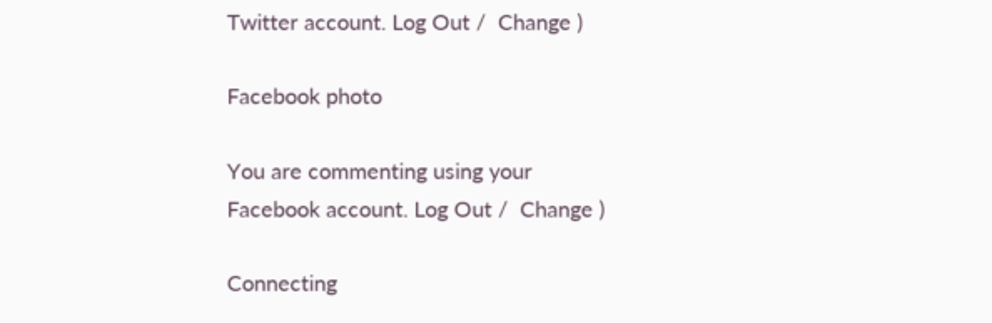Twitter account. Log Out /  Change )

Facebook photo

You are commenting using your Facebook account. Log Out /  Change )

Connecting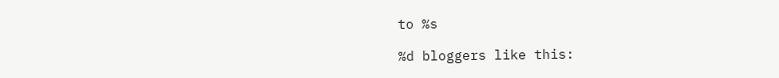to %s

%d bloggers like this: